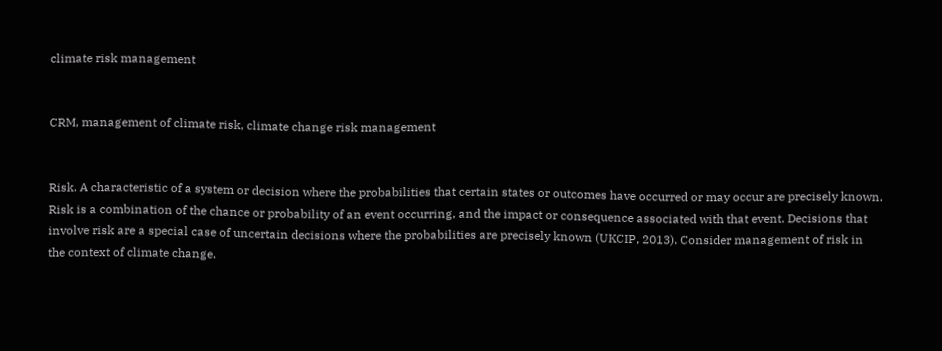climate risk management


CRM, management of climate risk, climate change risk management


Risk. A characteristic of a system or decision where the probabilities that certain states or outcomes have occurred or may occur are precisely known. Risk is a combination of the chance or probability of an event occurring, and the impact or consequence associated with that event. Decisions that involve risk are a special case of uncertain decisions where the probabilities are precisely known (UKCIP, 2013). Consider management of risk in the context of climate change.